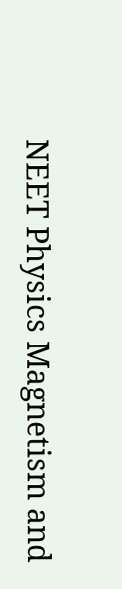NEET Physics Magnetism and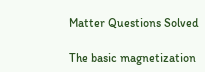Matter Questions Solved

The basic magnetization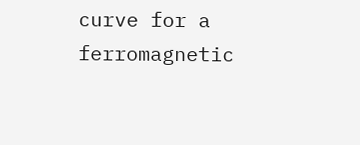curve for a ferromagnetic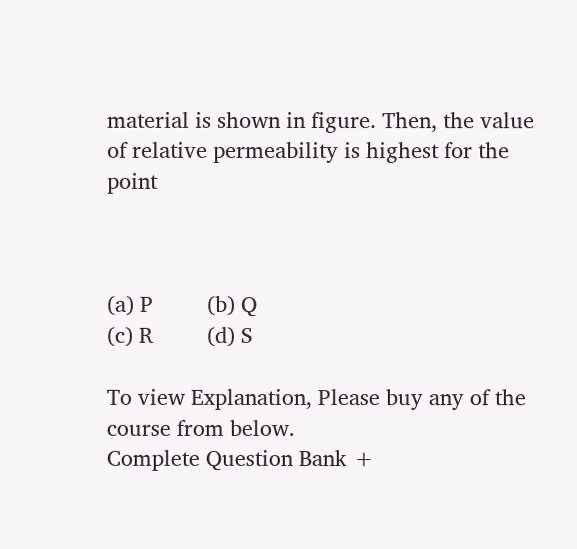material is shown in figure. Then, the value of relative permeability is highest for the point



(a) P         (b) Q
(c) R         (d) S

To view Explanation, Please buy any of the course from below.
Complete Question Bank +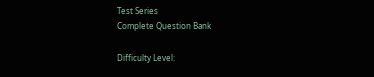Test Series
Complete Question Bank

Difficulty Level: